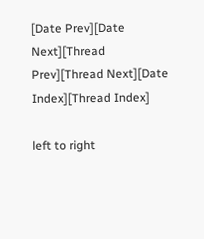[Date Prev][Date Next][Thread Prev][Thread Next][Date Index][Thread Index]

left to right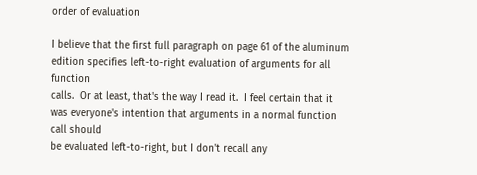order of evaluation

I believe that the first full paragraph on page 61 of the aluminum
edition specifies left-to-right evaluation of arguments for all function
calls.  Or at least, that's the way I read it.  I feel certain that it
was everyone's intention that arguments in a normal function call should
be evaluated left-to-right, but I don't recall any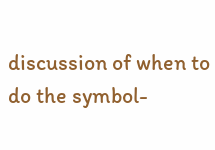discussion of when to
do the symbol-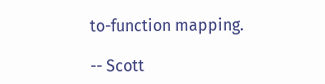to-function mapping.

-- Scott